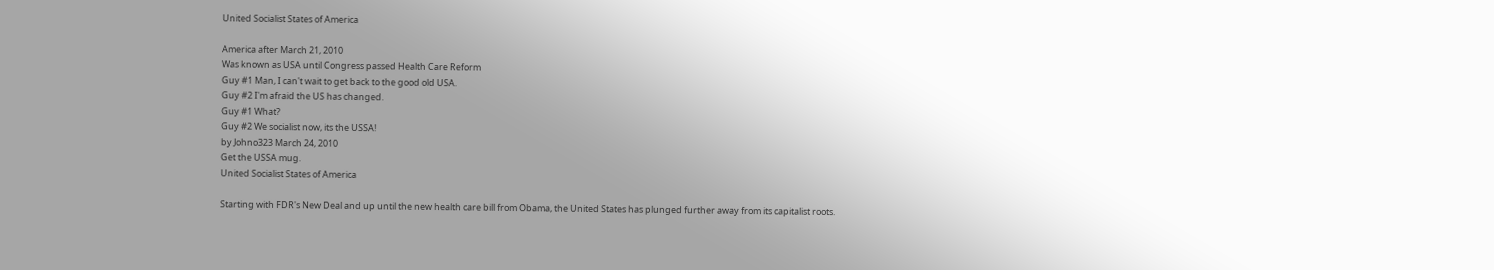United Socialist States of America

America after March 21, 2010
Was known as USA until Congress passed Health Care Reform
Guy #1 Man, I can't wait to get back to the good old USA.
Guy #2 I'm afraid the US has changed.
Guy #1 What?
Guy #2 We socialist now, its the USSA!
by Johno323 March 24, 2010
Get the USSA mug.
United Socialist States of America

Starting with FDR's New Deal and up until the new health care bill from Obama, the United States has plunged further away from its capitalist roots.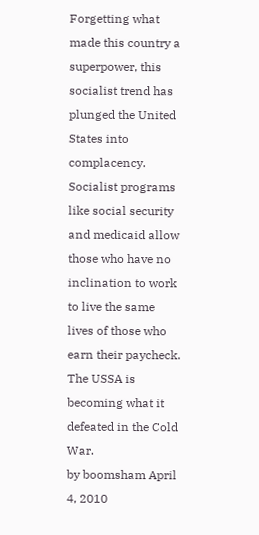Forgetting what made this country a superpower, this socialist trend has plunged the United States into complacency. Socialist programs like social security and medicaid allow those who have no inclination to work to live the same lives of those who earn their paycheck.
The USSA is becoming what it defeated in the Cold War.
by boomsham April 4, 2010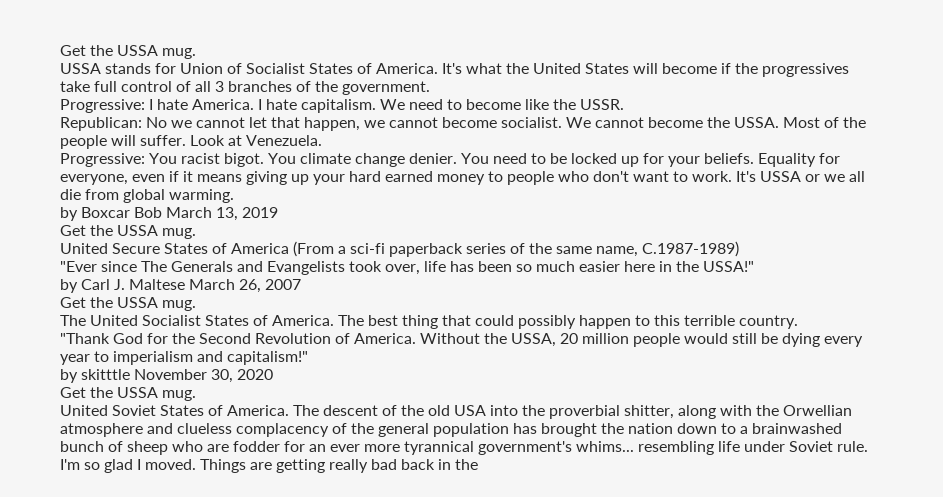Get the USSA mug.
USSA stands for Union of Socialist States of America. It's what the United States will become if the progressives take full control of all 3 branches of the government.
Progressive: I hate America. I hate capitalism. We need to become like the USSR.
Republican: No we cannot let that happen, we cannot become socialist. We cannot become the USSA. Most of the people will suffer. Look at Venezuela.
Progressive: You racist bigot. You climate change denier. You need to be locked up for your beliefs. Equality for everyone, even if it means giving up your hard earned money to people who don't want to work. It's USSA or we all die from global warming.
by Boxcar Bob March 13, 2019
Get the USSA mug.
United Secure States of America (From a sci-fi paperback series of the same name, C.1987-1989)
"Ever since The Generals and Evangelists took over, life has been so much easier here in the USSA!"
by Carl J. Maltese March 26, 2007
Get the USSA mug.
The United Socialist States of America. The best thing that could possibly happen to this terrible country.
"Thank God for the Second Revolution of America. Without the USSA, 20 million people would still be dying every year to imperialism and capitalism!"
by skitttle November 30, 2020
Get the USSA mug.
United Soviet States of America. The descent of the old USA into the proverbial shitter, along with the Orwellian atmosphere and clueless complacency of the general population has brought the nation down to a brainwashed bunch of sheep who are fodder for an ever more tyrannical government's whims... resembling life under Soviet rule.
I'm so glad I moved. Things are getting really bad back in the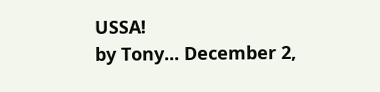USSA!
by Tony... December 2,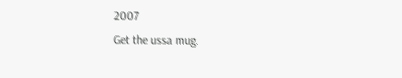2007
Get the ussa mug.